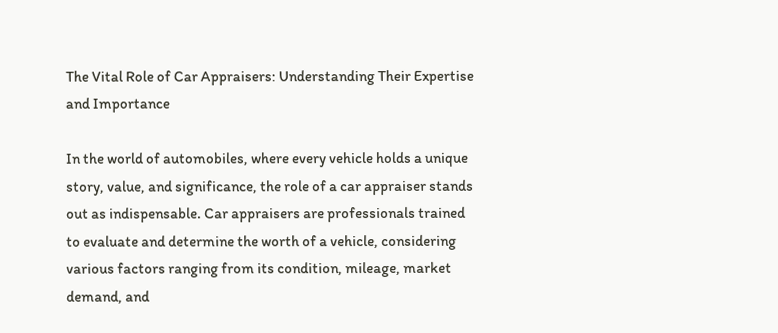The Vital Role of Car Appraisers: Understanding Their Expertise and Importance

In the world of automobiles, where every vehicle holds a unique story, value, and significance, the role of a car appraiser stands out as indispensable. Car appraisers are professionals trained to evaluate and determine the worth of a vehicle, considering various factors ranging from its condition, mileage, market demand, and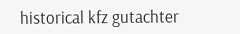historical kfz gutachter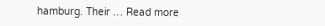hamburg. Their … Read more